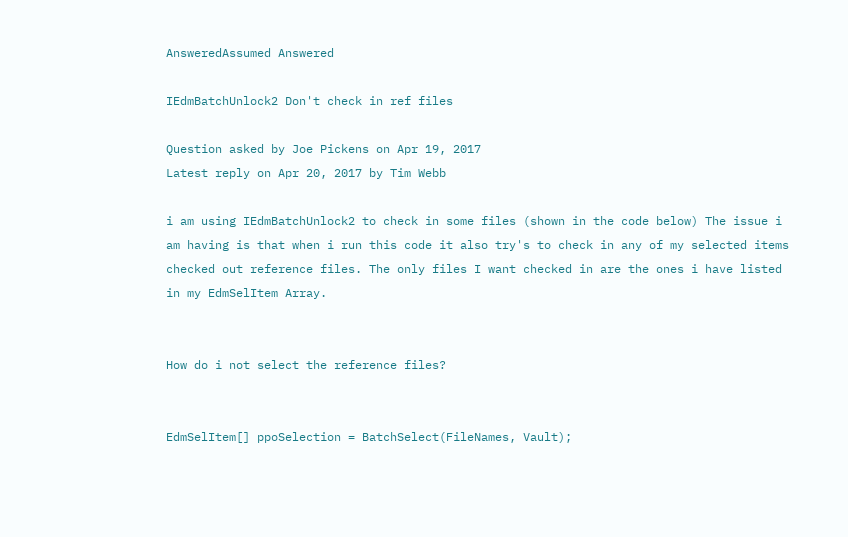AnsweredAssumed Answered

IEdmBatchUnlock2 Don't check in ref files

Question asked by Joe Pickens on Apr 19, 2017
Latest reply on Apr 20, 2017 by Tim Webb

i am using IEdmBatchUnlock2 to check in some files (shown in the code below) The issue i am having is that when i run this code it also try's to check in any of my selected items checked out reference files. The only files I want checked in are the ones i have listed in my EdmSelItem Array.


How do i not select the reference files?


EdmSelItem[] ppoSelection = BatchSelect(FileNames, Vault);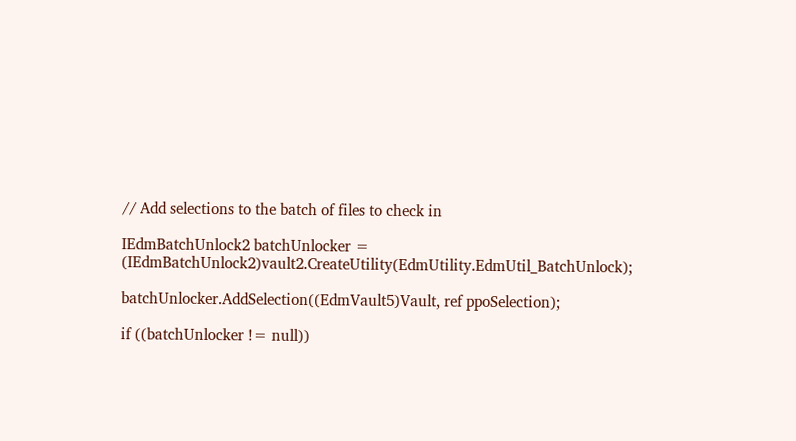// Add selections to the batch of files to check in

IEdmBatchUnlock2 batchUnlocker = (IEdmBatchUnlock2)vault2.CreateUtility(EdmUtility.EdmUtil_BatchUnlock);

batchUnlocker.AddSelection((EdmVault5)Vault, ref ppoSelection);

if ((batchUnlocker != null))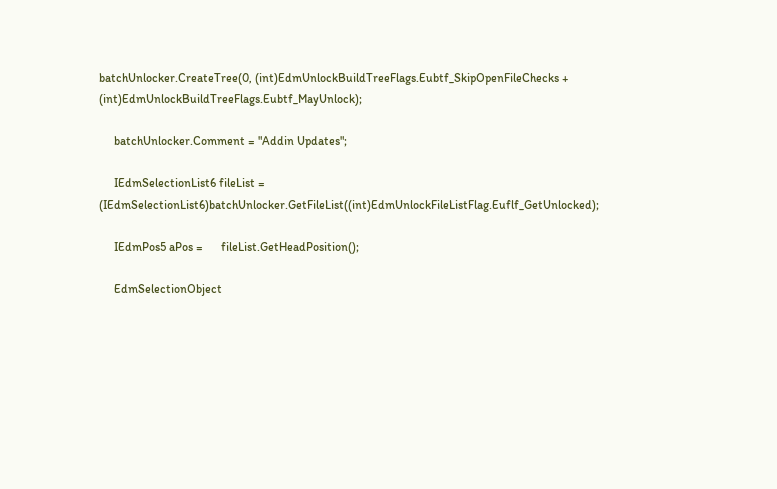batchUnlocker.CreateTree(0, (int)EdmUnlockBuildTreeFlags.Eubtf_SkipOpenFileChecks + (int)EdmUnlockBuildTreeFlags.Eubtf_MayUnlock);

     batchUnlocker.Comment = "Addin Updates";

     IEdmSelectionList6 fileList = (IEdmSelectionList6)batchUnlocker.GetFileList((int)EdmUnlockFileListFlag.Euflf_GetUnlocked);

     IEdmPos5 aPos =      fileList.GetHeadPosition();

     EdmSelectionObject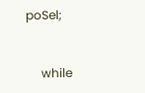poSel;


     while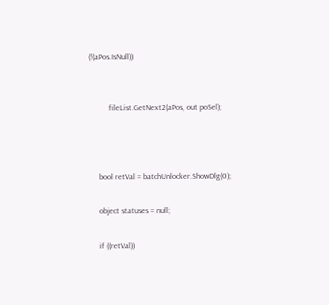(!(aPos.IsNull))


          fileList.GetNext2(aPos, out poSel);



     bool retVal = batchUnlocker.ShowDlg(0);

     object statuses = null;

     if ((retVal))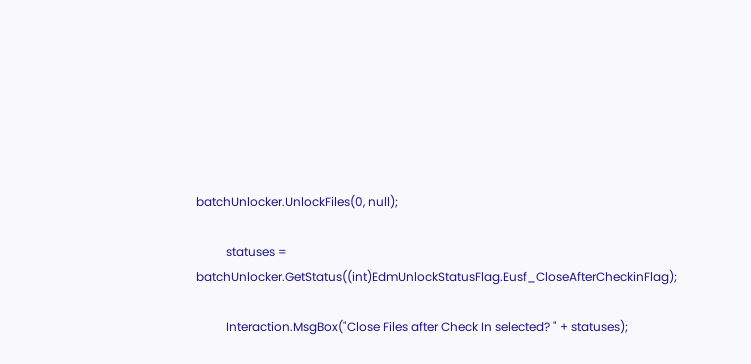batchUnlocker.UnlockFiles(0, null);

          statuses = batchUnlocker.GetStatus((int)EdmUnlockStatusFlag.Eusf_CloseAfterCheckinFlag);

          Interaction.MsgBox("Close Files after Check In selected? " + statuses);